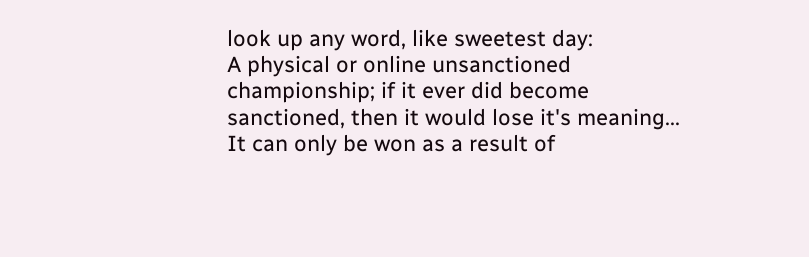look up any word, like sweetest day:
A physical or online unsanctioned championship; if it ever did become sanctioned, then it would lose it's meaning... It can only be won as a result of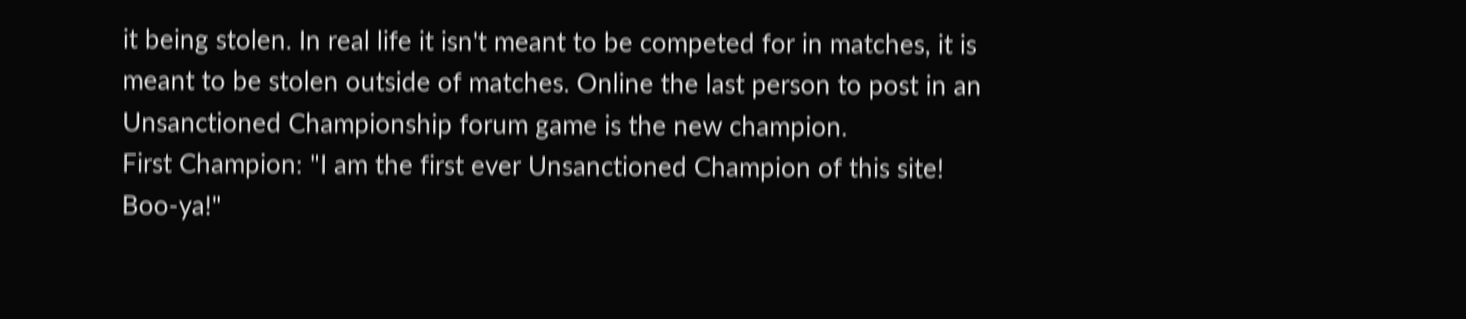it being stolen. In real life it isn't meant to be competed for in matches, it is meant to be stolen outside of matches. Online the last person to post in an Unsanctioned Championship forum game is the new champion.
First Champion: "I am the first ever Unsanctioned Champion of this site! Boo-ya!"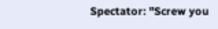Spectator: "Screw you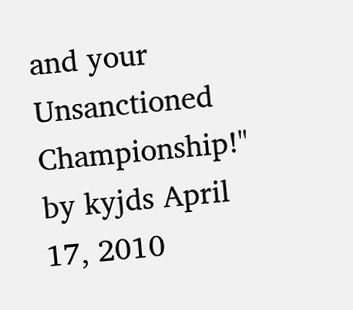and your Unsanctioned Championship!"
by kyjds April 17, 2010